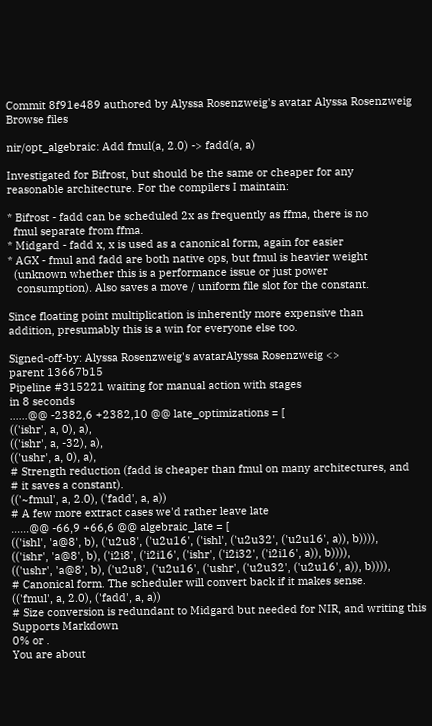Commit 8f91e489 authored by Alyssa Rosenzweig's avatar Alyssa Rosenzweig
Browse files

nir/opt_algebraic: Add fmul(a, 2.0) -> fadd(a, a)

Investigated for Bifrost, but should be the same or cheaper for any
reasonable architecture. For the compilers I maintain:

* Bifrost - fadd can be scheduled 2x as frequently as ffma, there is no
  fmul separate from ffma.
* Midgard - fadd x, x is used as a canonical form, again for easier
* AGX - fmul and fadd are both native ops, but fmul is heavier weight
  (unknown whether this is a performance issue or just power
   consumption). Also saves a move / uniform file slot for the constant.

Since floating point multiplication is inherently more expensive than
addition, presumably this is a win for everyone else too.

Signed-off-by: Alyssa Rosenzweig's avatarAlyssa Rosenzweig <>
parent 13667b15
Pipeline #315221 waiting for manual action with stages
in 8 seconds
......@@ -2382,6 +2382,10 @@ late_optimizations = [
(('ishr', a, 0), a),
(('ishr', a, -32), a),
(('ushr', a, 0), a),
# Strength reduction (fadd is cheaper than fmul on many architectures, and
# it saves a constant).
(('~fmul', a, 2.0), ('fadd', a, a))
# A few more extract cases we'd rather leave late
......@@ -66,9 +66,6 @@ algebraic_late = [
(('ishl', 'a@8', b), ('u2u8', ('u2u16', ('ishl', ('u2u32', ('u2u16', a)), b)))),
(('ishr', 'a@8', b), ('i2i8', ('i2i16', ('ishr', ('i2i32', ('i2i16', a)), b)))),
(('ushr', 'a@8', b), ('u2u8', ('u2u16', ('ushr', ('u2u32', ('u2u16', a)), b)))),
# Canonical form. The scheduler will convert back if it makes sense.
(('fmul', a, 2.0), ('fadd', a, a))
# Size conversion is redundant to Midgard but needed for NIR, and writing this
Supports Markdown
0% or .
You are about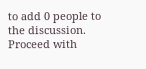to add 0 people to the discussion. Proceed with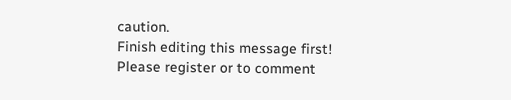caution.
Finish editing this message first!
Please register or to comment